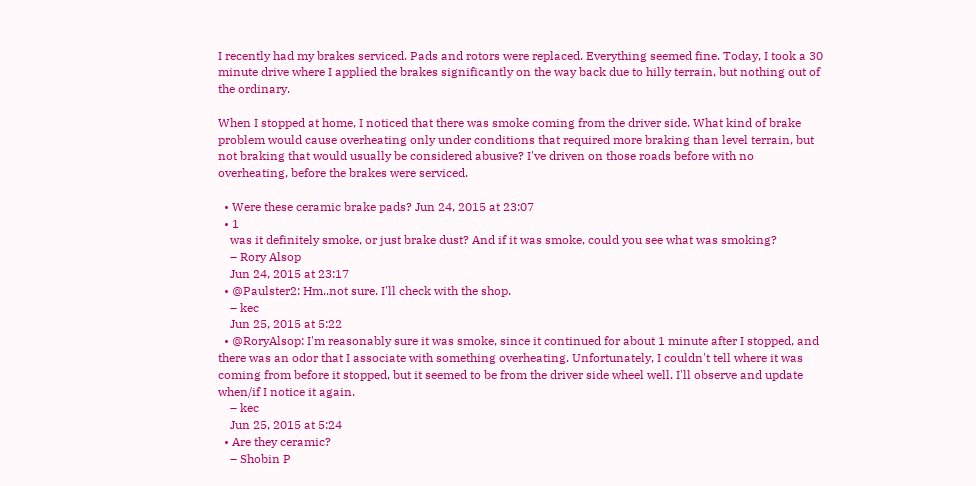I recently had my brakes serviced. Pads and rotors were replaced. Everything seemed fine. Today, I took a 30 minute drive where I applied the brakes significantly on the way back due to hilly terrain, but nothing out of the ordinary.

When I stopped at home, I noticed that there was smoke coming from the driver side. What kind of brake problem would cause overheating only under conditions that required more braking than level terrain, but not braking that would usually be considered abusive? I've driven on those roads before with no overheating, before the brakes were serviced.

  • Were these ceramic brake pads? Jun 24, 2015 at 23:07
  • 1
    was it definitely smoke, or just brake dust? And if it was smoke, could you see what was smoking?
    – Rory Alsop
    Jun 24, 2015 at 23:17
  • @Paulster2: Hm..not sure. I'll check with the shop.
    – kec
    Jun 25, 2015 at 5:22
  • @RoryAlsop: I'm reasonably sure it was smoke, since it continued for about 1 minute after I stopped, and there was an odor that I associate with something overheating. Unfortunately, I couldn't tell where it was coming from before it stopped, but it seemed to be from the driver side wheel well. I'll observe and update when/if I notice it again.
    – kec
    Jun 25, 2015 at 5:24
  • Are they ceramic?
    – Shobin P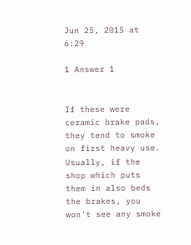Jun 25, 2015 at 6:29

1 Answer 1


If these were ceramic brake pads, they tend to smoke on first heavy use. Usually, if the shop which puts them in also beds the brakes, you won't see any smoke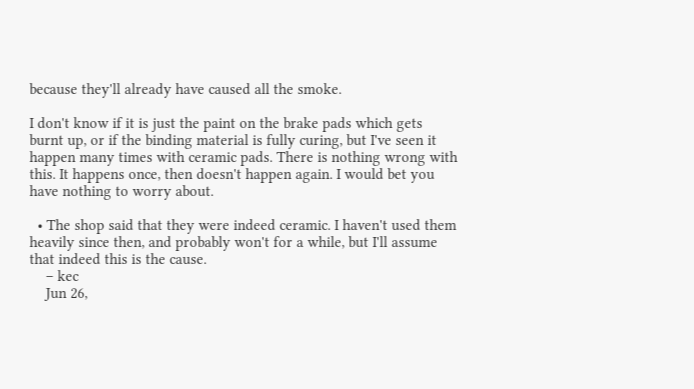because they'll already have caused all the smoke.

I don't know if it is just the paint on the brake pads which gets burnt up, or if the binding material is fully curing, but I've seen it happen many times with ceramic pads. There is nothing wrong with this. It happens once, then doesn't happen again. I would bet you have nothing to worry about.

  • The shop said that they were indeed ceramic. I haven't used them heavily since then, and probably won't for a while, but I'll assume that indeed this is the cause.
    – kec
    Jun 26,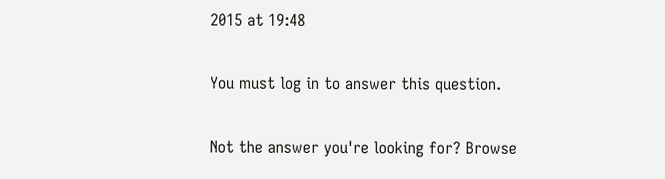2015 at 19:48

You must log in to answer this question.

Not the answer you're looking for? Browse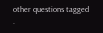other questions tagged .